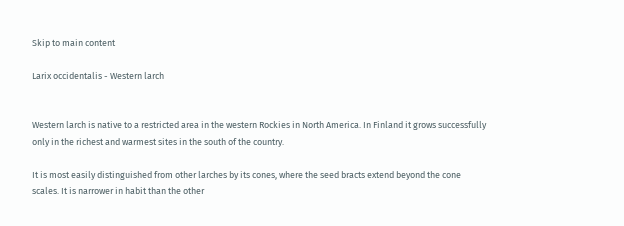Skip to main content

Larix occidentalis - Western larch


Western larch is native to a restricted area in the western Rockies in North America. In Finland it grows successfully only in the richest and warmest sites in the south of the country.

It is most easily distinguished from other larches by its cones, where the seed bracts extend beyond the cone scales. It is narrower in habit than the other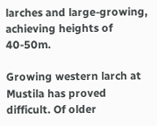larches and large-growing, achieving heights of 40-50m.

Growing western larch at Mustila has proved difficult. Of older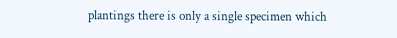plantings there is only a single specimen which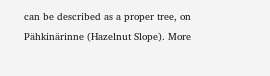can be described as a proper tree, on Pähkinärinne (Hazelnut Slope). More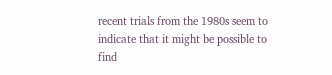recent trials from the 1980s seem to indicate that it might be possible to find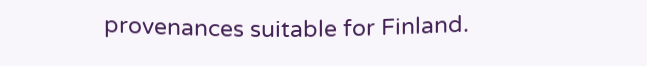provenances suitable for Finland.